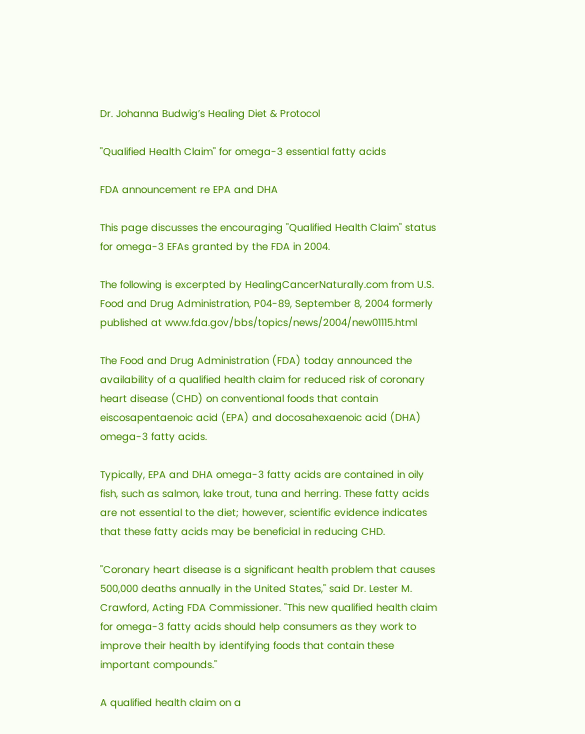Dr. Johanna Budwig’s Healing Diet & Protocol

"Qualified Health Claim" for omega-3 essential fatty acids

FDA announcement re EPA and DHA

This page discusses the encouraging "Qualified Health Claim" status for omega-3 EFAs granted by the FDA in 2004.

The following is excerpted by HealingCancerNaturally.com from U.S. Food and Drug Administration, P04-89, September 8, 2004 formerly published at www.fda.gov/bbs/topics/news/2004/new01115.html

The Food and Drug Administration (FDA) today announced the availability of a qualified health claim for reduced risk of coronary heart disease (CHD) on conventional foods that contain eiscosapentaenoic acid (EPA) and docosahexaenoic acid (DHA) omega-3 fatty acids.

Typically, EPA and DHA omega-3 fatty acids are contained in oily fish, such as salmon, lake trout, tuna and herring. These fatty acids are not essential to the diet; however, scientific evidence indicates that these fatty acids may be beneficial in reducing CHD.

"Coronary heart disease is a significant health problem that causes 500,000 deaths annually in the United States," said Dr. Lester M. Crawford, Acting FDA Commissioner. "This new qualified health claim for omega-3 fatty acids should help consumers as they work to improve their health by identifying foods that contain these important compounds."

A qualified health claim on a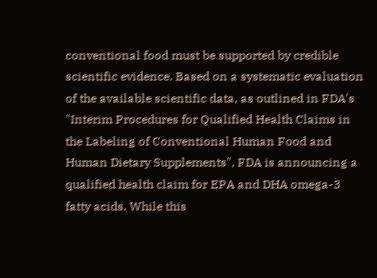conventional food must be supported by credible scientific evidence. Based on a systematic evaluation of the available scientific data, as outlined in FDA's "Interim Procedures for Qualified Health Claims in the Labeling of Conventional Human Food and Human Dietary Supplements", FDA is announcing a qualified health claim for EPA and DHA omega-3 fatty acids. While this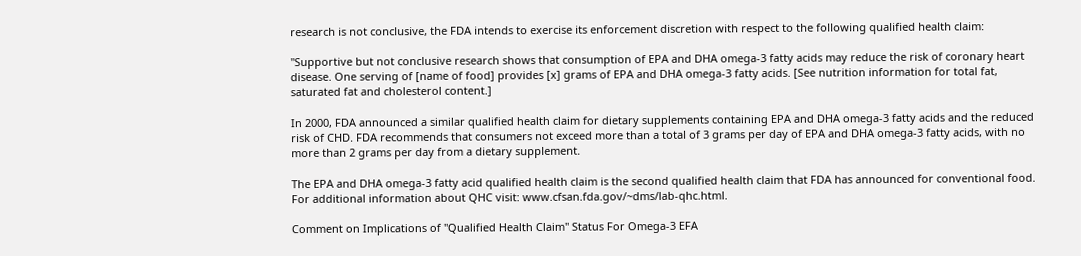research is not conclusive, the FDA intends to exercise its enforcement discretion with respect to the following qualified health claim:

"Supportive but not conclusive research shows that consumption of EPA and DHA omega-3 fatty acids may reduce the risk of coronary heart disease. One serving of [name of food] provides [x] grams of EPA and DHA omega-3 fatty acids. [See nutrition information for total fat, saturated fat and cholesterol content.]

In 2000, FDA announced a similar qualified health claim for dietary supplements containing EPA and DHA omega-3 fatty acids and the reduced risk of CHD. FDA recommends that consumers not exceed more than a total of 3 grams per day of EPA and DHA omega-3 fatty acids, with no more than 2 grams per day from a dietary supplement.

The EPA and DHA omega-3 fatty acid qualified health claim is the second qualified health claim that FDA has announced for conventional food. For additional information about QHC visit: www.cfsan.fda.gov/~dms/lab-qhc.html.

Comment on Implications of "Qualified Health Claim" Status For Omega-3 EFA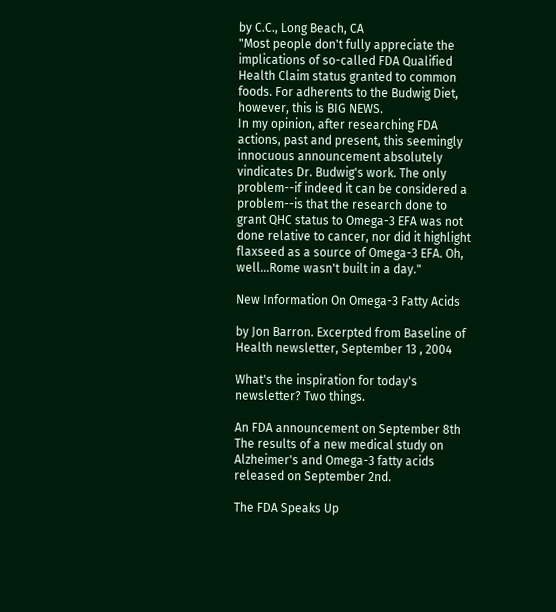by C.C., Long Beach, CA
"Most people don't fully appreciate the implications of so-called FDA Qualified Health Claim status granted to common foods. For adherents to the Budwig Diet, however, this is BIG NEWS.
In my opinion, after researching FDA actions, past and present, this seemingly innocuous announcement absolutely vindicates Dr. Budwig's work. The only problem--if indeed it can be considered a problem--is that the research done to grant QHC status to Omega-3 EFA was not done relative to cancer, nor did it highlight flaxseed as a source of Omega-3 EFA. Oh, well...Rome wasn't built in a day."

New Information On Omega-3 Fatty Acids

by Jon Barron. Excerpted from Baseline of Health newsletter, September 13 , 2004

What's the inspiration for today's newsletter? Two things.

An FDA announcement on September 8th
The results of a new medical study on Alzheimer's and Omega-3 fatty acids released on September 2nd.

The FDA Speaks Up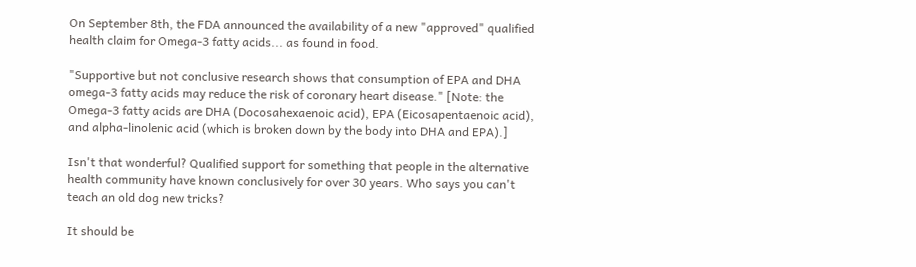On September 8th, the FDA announced the availability of a new "approved" qualified health claim for Omega-3 fatty acids... as found in food.

"Supportive but not conclusive research shows that consumption of EPA and DHA omega-3 fatty acids may reduce the risk of coronary heart disease." [Note: the Omega-3 fatty acids are DHA (Docosahexaenoic acid), EPA (Eicosapentaenoic acid), and alpha-linolenic acid (which is broken down by the body into DHA and EPA).]

Isn't that wonderful? Qualified support for something that people in the alternative health community have known conclusively for over 30 years. Who says you can't teach an old dog new tricks?

It should be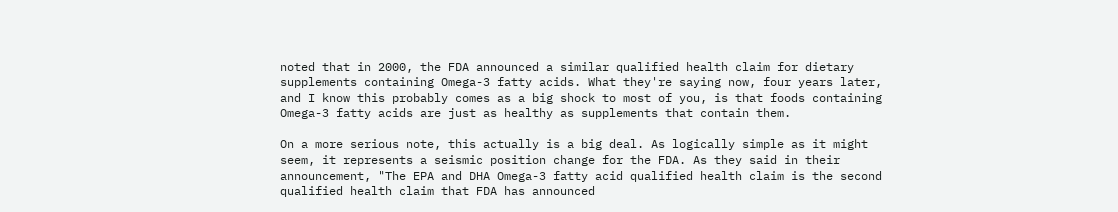noted that in 2000, the FDA announced a similar qualified health claim for dietary supplements containing Omega-3 fatty acids. What they're saying now, four years later, and I know this probably comes as a big shock to most of you, is that foods containing Omega-3 fatty acids are just as healthy as supplements that contain them.

On a more serious note, this actually is a big deal. As logically simple as it might seem, it represents a seismic position change for the FDA. As they said in their announcement, "The EPA and DHA Omega-3 fatty acid qualified health claim is the second qualified health claim that FDA has announced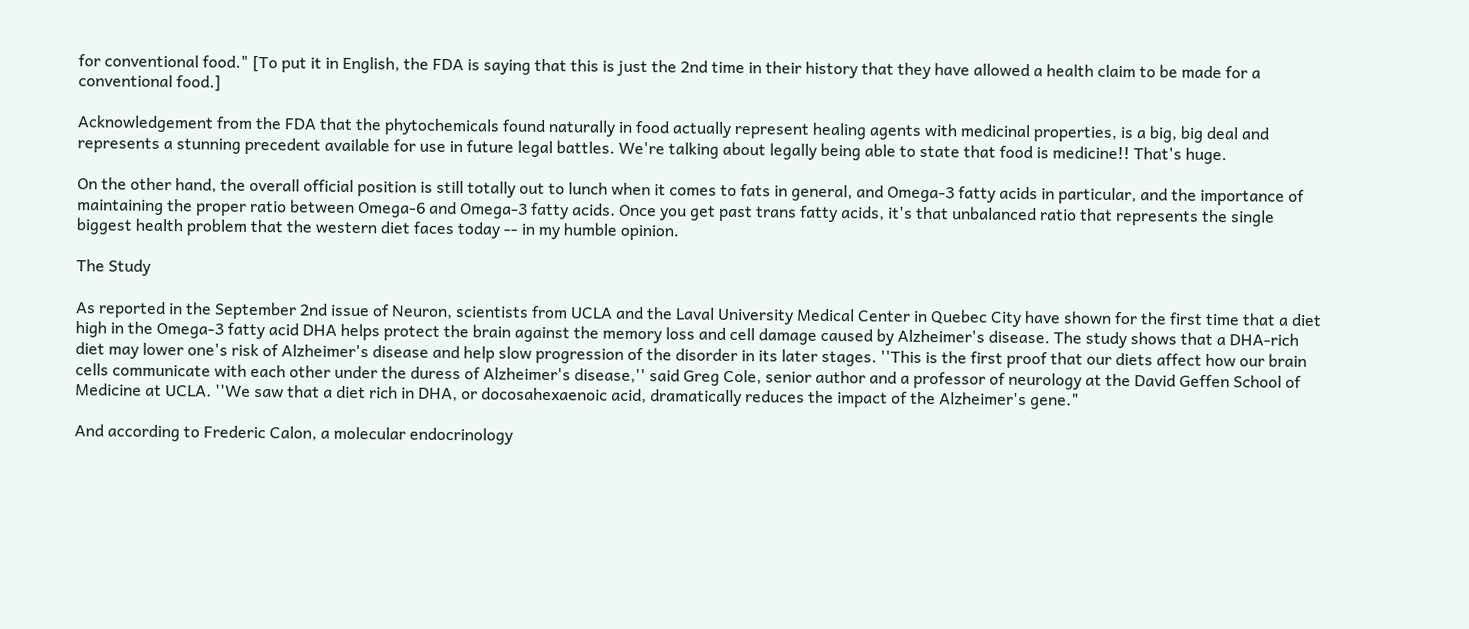for conventional food." [To put it in English, the FDA is saying that this is just the 2nd time in their history that they have allowed a health claim to be made for a conventional food.]

Acknowledgement from the FDA that the phytochemicals found naturally in food actually represent healing agents with medicinal properties, is a big, big deal and represents a stunning precedent available for use in future legal battles. We're talking about legally being able to state that food is medicine!! That's huge.

On the other hand, the overall official position is still totally out to lunch when it comes to fats in general, and Omega-3 fatty acids in particular, and the importance of maintaining the proper ratio between Omega-6 and Omega-3 fatty acids. Once you get past trans fatty acids, it's that unbalanced ratio that represents the single biggest health problem that the western diet faces today -- in my humble opinion.

The Study

As reported in the September 2nd issue of Neuron, scientists from UCLA and the Laval University Medical Center in Quebec City have shown for the first time that a diet high in the Omega-3 fatty acid DHA helps protect the brain against the memory loss and cell damage caused by Alzheimer's disease. The study shows that a DHA-rich diet may lower one's risk of Alzheimer's disease and help slow progression of the disorder in its later stages. ''This is the first proof that our diets affect how our brain cells communicate with each other under the duress of Alzheimer's disease,'' said Greg Cole, senior author and a professor of neurology at the David Geffen School of Medicine at UCLA. ''We saw that a diet rich in DHA, or docosahexaenoic acid, dramatically reduces the impact of the Alzheimer's gene."

And according to Frederic Calon, a molecular endocrinology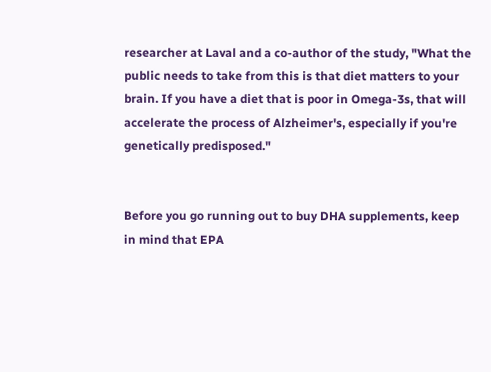researcher at Laval and a co-author of the study, "What the public needs to take from this is that diet matters to your brain. If you have a diet that is poor in Omega-3s, that will accelerate the process of Alzheimer's, especially if you're genetically predisposed."


Before you go running out to buy DHA supplements, keep in mind that EPA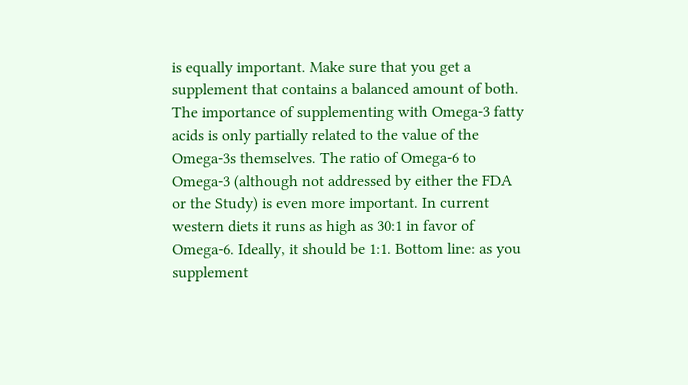is equally important. Make sure that you get a supplement that contains a balanced amount of both. The importance of supplementing with Omega-3 fatty acids is only partially related to the value of the Omega-3s themselves. The ratio of Omega-6 to Omega-3 (although not addressed by either the FDA or the Study) is even more important. In current western diets it runs as high as 30:1 in favor of Omega-6. Ideally, it should be 1:1. Bottom line: as you supplement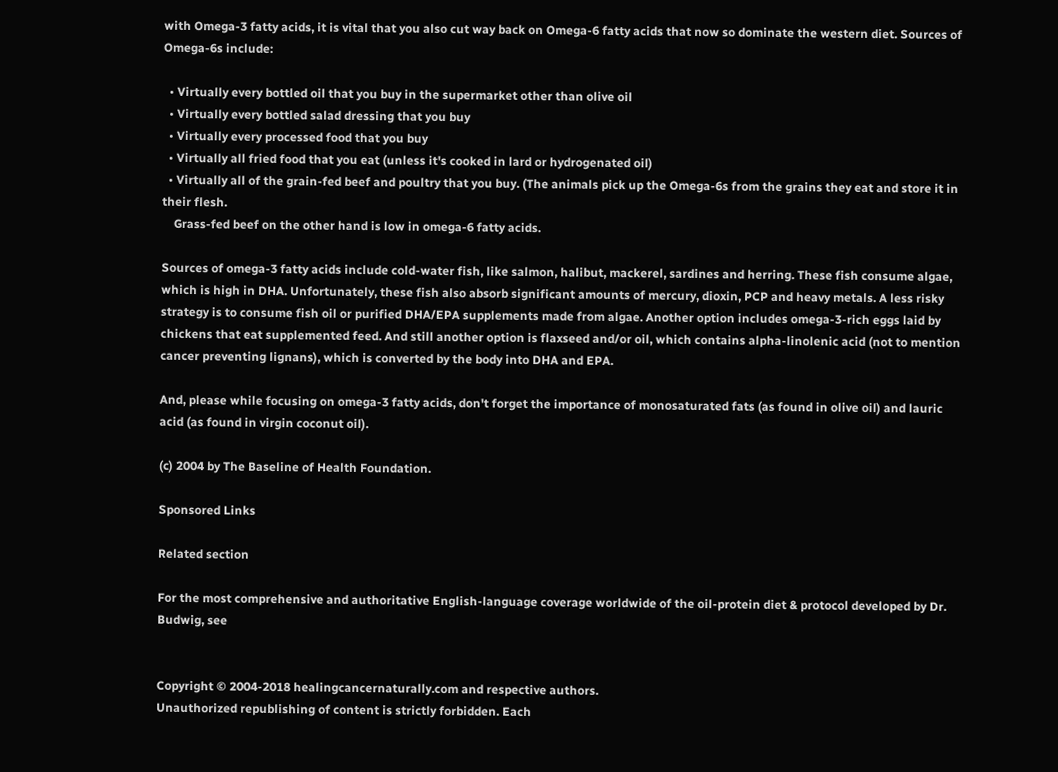with Omega-3 fatty acids, it is vital that you also cut way back on Omega-6 fatty acids that now so dominate the western diet. Sources of Omega-6s include:

  • Virtually every bottled oil that you buy in the supermarket other than olive oil
  • Virtually every bottled salad dressing that you buy
  • Virtually every processed food that you buy
  • Virtually all fried food that you eat (unless it's cooked in lard or hydrogenated oil)
  • Virtually all of the grain-fed beef and poultry that you buy. (The animals pick up the Omega-6s from the grains they eat and store it in their flesh.
    Grass-fed beef on the other hand is low in omega-6 fatty acids.

Sources of omega-3 fatty acids include cold-water fish, like salmon, halibut, mackerel, sardines and herring. These fish consume algae, which is high in DHA. Unfortunately, these fish also absorb significant amounts of mercury, dioxin, PCP and heavy metals. A less risky strategy is to consume fish oil or purified DHA/EPA supplements made from algae. Another option includes omega-3-rich eggs laid by chickens that eat supplemented feed. And still another option is flaxseed and/or oil, which contains alpha-linolenic acid (not to mention cancer preventing lignans), which is converted by the body into DHA and EPA.

And, please while focusing on omega-3 fatty acids, don't forget the importance of monosaturated fats (as found in olive oil) and lauric acid (as found in virgin coconut oil).

(c) 2004 by The Baseline of Health Foundation.

Sponsored Links

Related section

For the most comprehensive and authoritative English-language coverage worldwide of the oil-protein diet & protocol developed by Dr. Budwig, see


Copyright © 2004-2018 healingcancernaturally.com and respective authors.
Unauthorized republishing of content is strictly forbidden. Each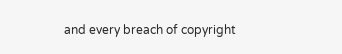and every breach of copyright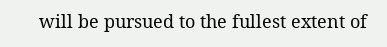will be pursued to the fullest extent of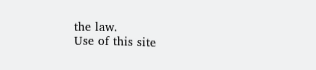the law.
Use of this site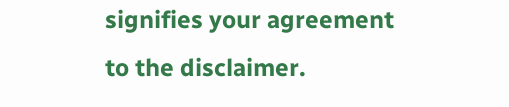signifies your agreement to the disclaimer.